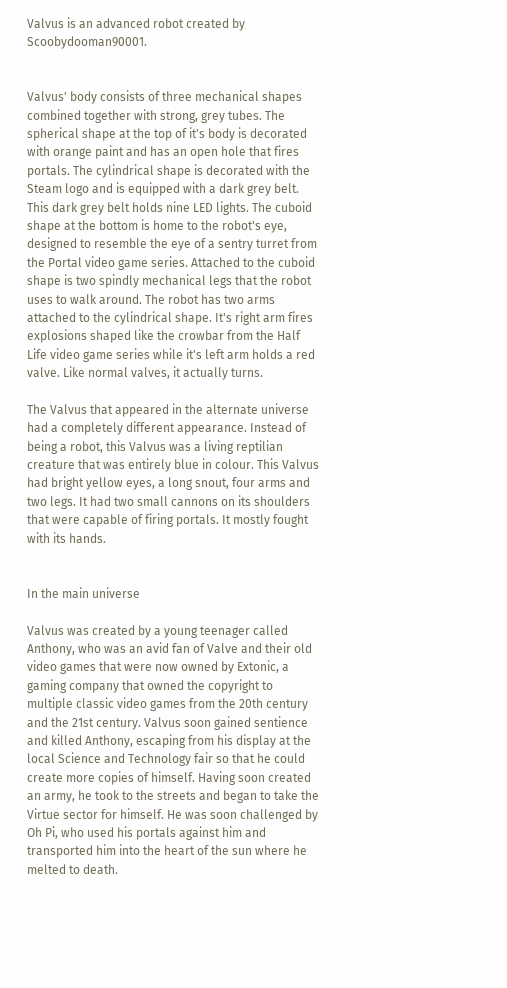Valvus is an advanced robot created by Scoobydooman90001.


Valvus' body consists of three mechanical shapes combined together with strong, grey tubes. The spherical shape at the top of it's body is decorated with orange paint and has an open hole that fires portals. The cylindrical shape is decorated with the Steam logo and is equipped with a dark grey belt. This dark grey belt holds nine LED lights. The cuboid shape at the bottom is home to the robot's eye, designed to resemble the eye of a sentry turret from the Portal video game series. Attached to the cuboid shape is two spindly mechanical legs that the robot uses to walk around. The robot has two arms attached to the cylindrical shape. It's right arm fires explosions shaped like the crowbar from the Half Life video game series while it's left arm holds a red valve. Like normal valves, it actually turns.

The Valvus that appeared in the alternate universe had a completely different appearance. Instead of being a robot, this Valvus was a living reptilian creature that was entirely blue in colour. This Valvus had bright yellow eyes, a long snout, four arms and two legs. It had two small cannons on its shoulders that were capable of firing portals. It mostly fought with its hands.


In the main universe

Valvus was created by a young teenager called Anthony, who was an avid fan of Valve and their old video games that were now owned by Extonic, a gaming company that owned the copyright to multiple classic video games from the 20th century and the 21st century. Valvus soon gained sentience and killed Anthony, escaping from his display at the local Science and Technology fair so that he could create more copies of himself. Having soon created an army, he took to the streets and began to take the Virtue sector for himself. He was soon challenged by Oh Pi, who used his portals against him and transported him into the heart of the sun where he melted to death.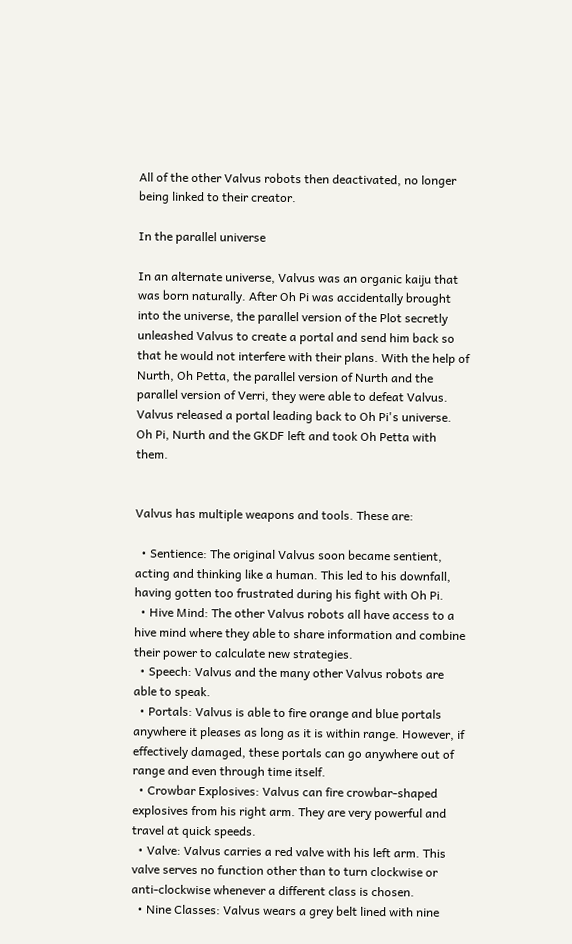All of the other Valvus robots then deactivated, no longer being linked to their creator.

In the parallel universe

In an alternate universe, Valvus was an organic kaiju that was born naturally. After Oh Pi was accidentally brought into the universe, the parallel version of the Plot secretly unleashed Valvus to create a portal and send him back so that he would not interfere with their plans. With the help of Nurth, Oh Petta, the parallel version of Nurth and the parallel version of Verri, they were able to defeat Valvus. Valvus released a portal leading back to Oh Pi's universe. Oh Pi, Nurth and the GKDF left and took Oh Petta with them.


Valvus has multiple weapons and tools. These are:

  • Sentience: The original Valvus soon became sentient, acting and thinking like a human. This led to his downfall, having gotten too frustrated during his fight with Oh Pi.
  • Hive Mind: The other Valvus robots all have access to a hive mind where they able to share information and combine their power to calculate new strategies.
  • Speech: Valvus and the many other Valvus robots are able to speak.
  • Portals: Valvus is able to fire orange and blue portals anywhere it pleases as long as it is within range. However, if effectively damaged, these portals can go anywhere out of range and even through time itself.
  • Crowbar Explosives: Valvus can fire crowbar-shaped explosives from his right arm. They are very powerful and travel at quick speeds.
  • Valve: Valvus carries a red valve with his left arm. This valve serves no function other than to turn clockwise or anti-clockwise whenever a different class is chosen.
  • Nine Classes: Valvus wears a grey belt lined with nine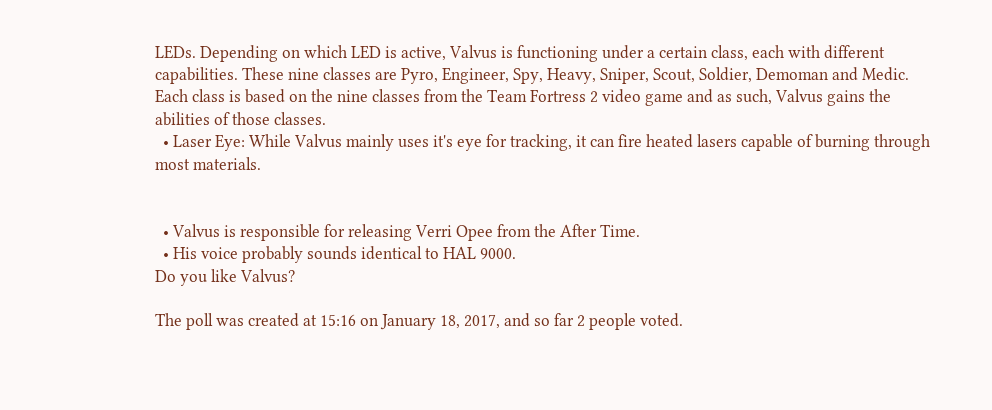LEDs. Depending on which LED is active, Valvus is functioning under a certain class, each with different capabilities. These nine classes are Pyro, Engineer, Spy, Heavy, Sniper, Scout, Soldier, Demoman and Medic. Each class is based on the nine classes from the Team Fortress 2 video game and as such, Valvus gains the abilities of those classes.
  • Laser Eye: While Valvus mainly uses it's eye for tracking, it can fire heated lasers capable of burning through most materials.


  • Valvus is responsible for releasing Verri Opee from the After Time.
  • His voice probably sounds identical to HAL 9000.
Do you like Valvus?

The poll was created at 15:16 on January 18, 2017, and so far 2 people voted.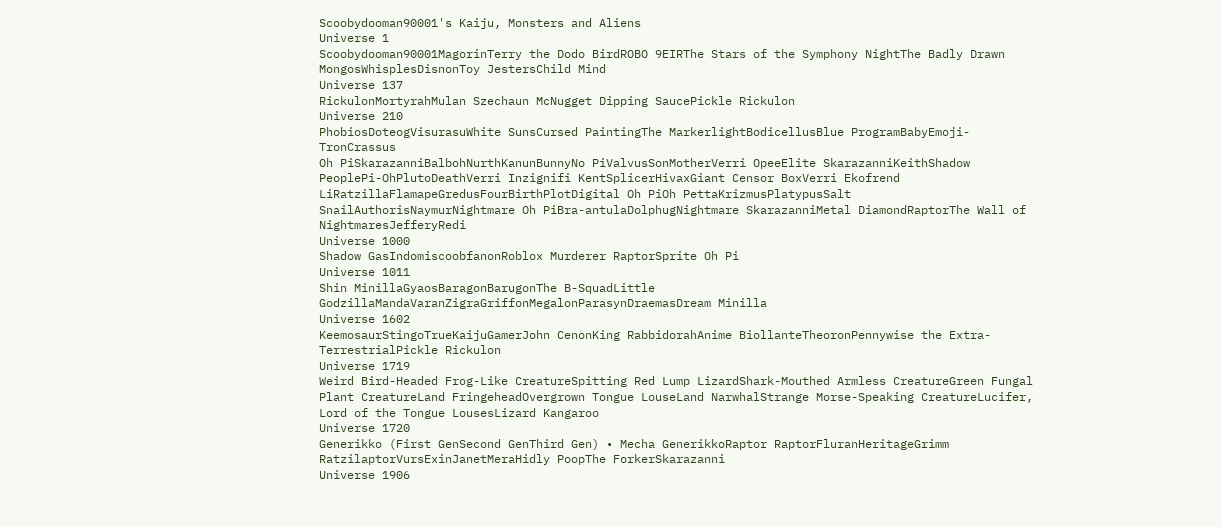Scoobydooman90001's Kaiju, Monsters and Aliens
Universe 1
Scoobydooman90001MagorinTerry the Dodo BirdROBO 9EIRThe Stars of the Symphony NightThe Badly Drawn MongosWhisplesDisnonToy JestersChild Mind
Universe 137
RickulonMortyrahMulan Szechaun McNugget Dipping SaucePickle Rickulon
Universe 210
PhobiosDoteogVisurasuWhite SunsCursed PaintingThe MarkerlightBodicellusBlue ProgramBabyEmoji-TronCrassus
Oh PiSkarazanniBalbohNurthKanunBunnyNo PiValvusSonMotherVerri OpeeElite SkarazanniKeithShadow PeoplePi-OhPlutoDeathVerri Inzignifi KentSplicerHivaxGiant Censor BoxVerri Ekofrend LiRatzillaFlamapeGredusFourBirthPlotDigital Oh PiOh PettaKrizmusPlatypusSalt SnailAuthorisNaymurNightmare Oh PiBra-antulaDolphugNightmare SkarazanniMetal DiamondRaptorThe Wall of NightmaresJefferyRedi
Universe 1000
Shadow GasIndomiscoobfanonRoblox Murderer RaptorSprite Oh Pi
Universe 1011
Shin MinillaGyaosBaragonBarugonThe B-SquadLittle GodzillaMandaVaranZigraGriffonMegalonParasynDraemasDream Minilla
Universe 1602
KeemosaurStingoTrueKaijuGamerJohn CenonKing RabbidorahAnime BiollanteTheoronPennywise the Extra-TerrestrialPickle Rickulon
Universe 1719
Weird Bird-Headed Frog-Like CreatureSpitting Red Lump LizardShark-Mouthed Armless CreatureGreen Fungal Plant CreatureLand FringeheadOvergrown Tongue LouseLand NarwhalStrange Morse-Speaking CreatureLucifer, Lord of the Tongue LousesLizard Kangaroo
Universe 1720
Generikko (First GenSecond GenThird Gen) • Mecha GenerikkoRaptor RaptorFluranHeritageGrimm RatzilaptorVursExinJanetMeraHidly PoopThe ForkerSkarazanni
Universe 1906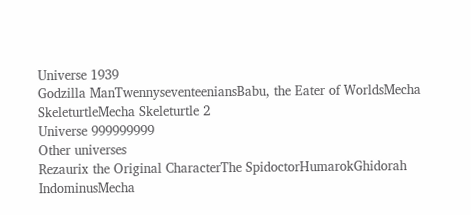Universe 1939
Godzilla ManTwennyseventeeniansBabu, the Eater of WorldsMecha SkeleturtleMecha Skeleturtle 2
Universe 999999999
Other universes
Rezaurix the Original CharacterThe SpidoctorHumarokGhidorah IndominusMecha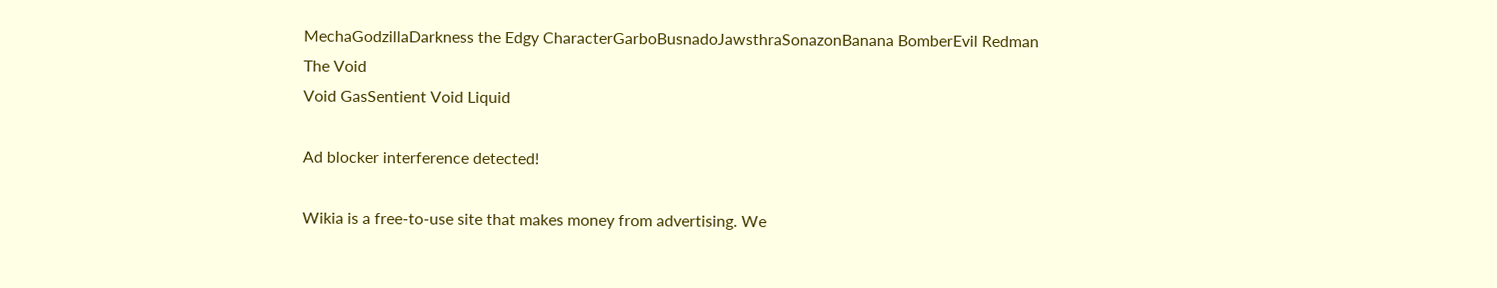MechaGodzillaDarkness the Edgy CharacterGarboBusnadoJawsthraSonazonBanana BomberEvil Redman
The Void
Void GasSentient Void Liquid

Ad blocker interference detected!

Wikia is a free-to-use site that makes money from advertising. We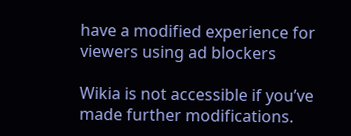have a modified experience for viewers using ad blockers

Wikia is not accessible if you’ve made further modifications.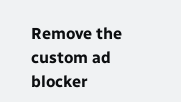Remove the custom ad blocker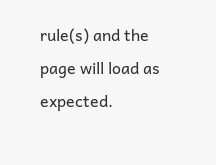rule(s) and the page will load as expected.